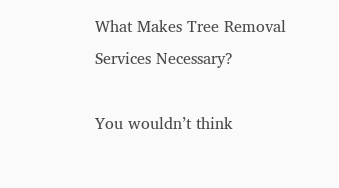What Makes Tree Removal Services Necessary?

You wouldn’t think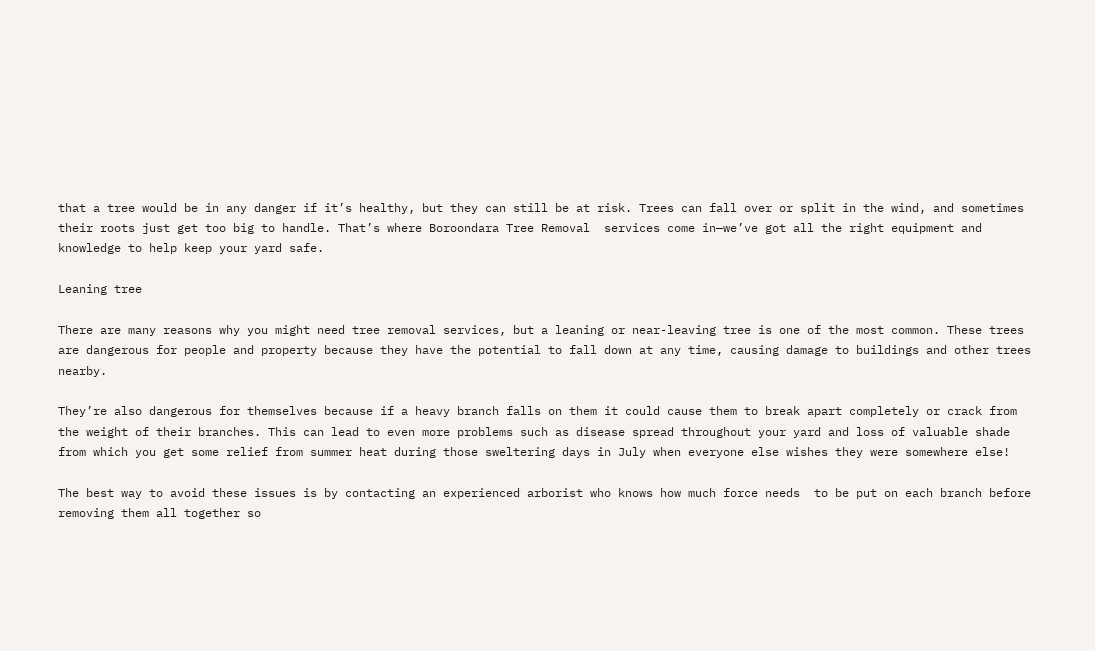that a tree would be in any danger if it’s healthy, but they can still be at risk. Trees can fall over or split in the wind, and sometimes their roots just get too big to handle. That’s where Boroondara Tree Removal  services come in—we’ve got all the right equipment and knowledge to help keep your yard safe.

Leaning tree

There are many reasons why you might need tree removal services, but a leaning or near-leaving tree is one of the most common. These trees are dangerous for people and property because they have the potential to fall down at any time, causing damage to buildings and other trees nearby.

They’re also dangerous for themselves because if a heavy branch falls on them it could cause them to break apart completely or crack from the weight of their branches. This can lead to even more problems such as disease spread throughout your yard and loss of valuable shade from which you get some relief from summer heat during those sweltering days in July when everyone else wishes they were somewhere else!

The best way to avoid these issues is by contacting an experienced arborist who knows how much force needs  to be put on each branch before removing them all together so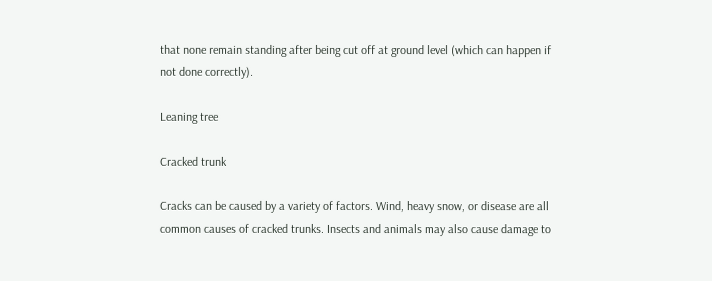that none remain standing after being cut off at ground level (which can happen if not done correctly).

Leaning tree

Cracked trunk

Cracks can be caused by a variety of factors. Wind, heavy snow, or disease are all common causes of cracked trunks. Insects and animals may also cause damage to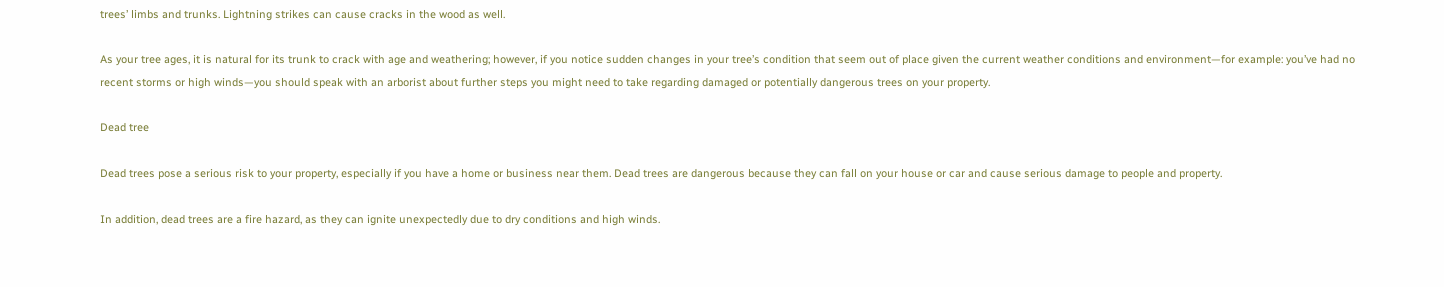trees’ limbs and trunks. Lightning strikes can cause cracks in the wood as well.

As your tree ages, it is natural for its trunk to crack with age and weathering; however, if you notice sudden changes in your tree’s condition that seem out of place given the current weather conditions and environment—for example: you’ve had no recent storms or high winds—you should speak with an arborist about further steps you might need to take regarding damaged or potentially dangerous trees on your property.

Dead tree

Dead trees pose a serious risk to your property, especially if you have a home or business near them. Dead trees are dangerous because they can fall on your house or car and cause serious damage to people and property.

In addition, dead trees are a fire hazard, as they can ignite unexpectedly due to dry conditions and high winds.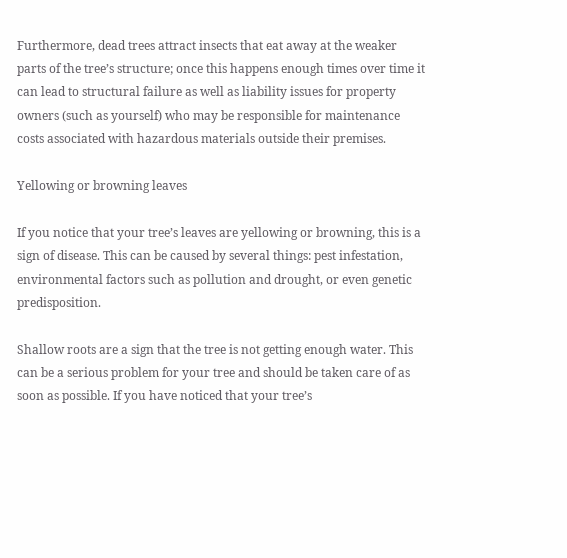Furthermore, dead trees attract insects that eat away at the weaker parts of the tree’s structure; once this happens enough times over time it can lead to structural failure as well as liability issues for property owners (such as yourself) who may be responsible for maintenance costs associated with hazardous materials outside their premises.

Yellowing or browning leaves

If you notice that your tree’s leaves are yellowing or browning, this is a sign of disease. This can be caused by several things: pest infestation, environmental factors such as pollution and drought, or even genetic predisposition.

Shallow roots are a sign that the tree is not getting enough water. This can be a serious problem for your tree and should be taken care of as soon as possible. If you have noticed that your tree’s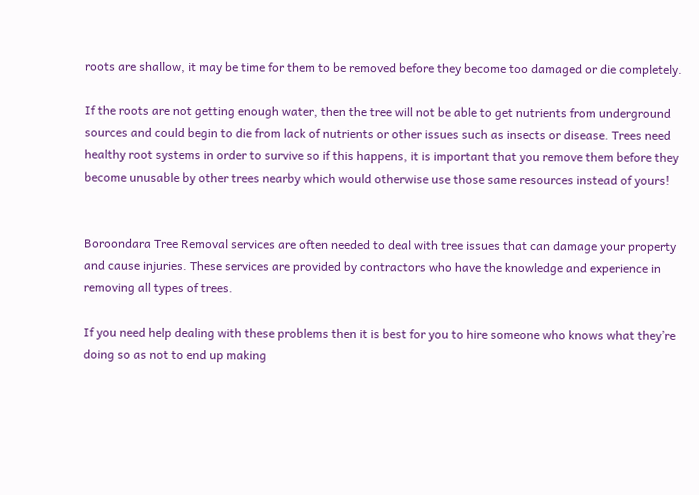roots are shallow, it may be time for them to be removed before they become too damaged or die completely.

If the roots are not getting enough water, then the tree will not be able to get nutrients from underground sources and could begin to die from lack of nutrients or other issues such as insects or disease. Trees need healthy root systems in order to survive so if this happens, it is important that you remove them before they become unusable by other trees nearby which would otherwise use those same resources instead of yours!


Boroondara Tree Removal services are often needed to deal with tree issues that can damage your property and cause injuries. These services are provided by contractors who have the knowledge and experience in removing all types of trees.

If you need help dealing with these problems then it is best for you to hire someone who knows what they’re doing so as not to end up making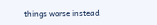things worse instead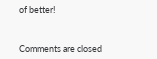of better!



Comments are closed